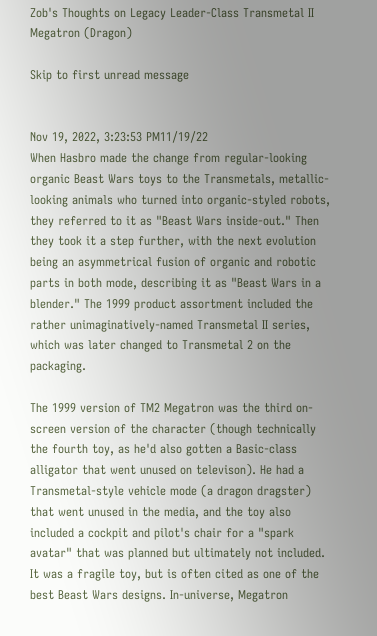Zob's Thoughts on Legacy Leader-Class Transmetal II Megatron (Dragon)

Skip to first unread message


Nov 19, 2022, 3:23:53 PM11/19/22
When Hasbro made the change from regular-looking organic Beast Wars toys to the Transmetals, metallic-looking animals who turned into organic-styled robots, they referred to it as "Beast Wars inside-out." Then they took it a step further, with the next evolution being an asymmetrical fusion of organic and robotic parts in both mode, describing it as "Beast Wars in a blender." The 1999 product assortment included the rather unimaginatively-named Transmetal II series, which was later changed to Transmetal 2 on the packaging.

The 1999 version of TM2 Megatron was the third on-screen version of the character (though technically the fourth toy, as he'd also gotten a Basic-class alligator that went unused on televison). He had a Transmetal-style vehicle mode (a dragon dragster) that went unused in the media, and the toy also included a cockpit and pilot's chair for a "spark avatar" that was planned but ultimately not included. It was a fragile toy, but is often cited as one of the best Beast Wars designs. In-universe, Megatron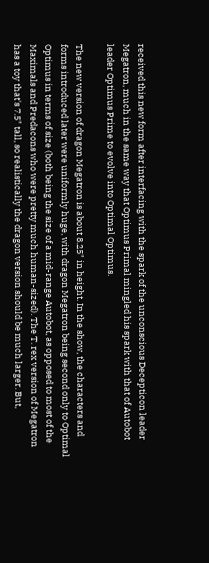received this new form after interfacing with the spark of the unconscious Decepticon leader Megatron, much in the same way that Optimus Primal mingled his spark with that of Autobot leader Optimus Prime to evolve into Optimal Optimus.

The new version of dragon Megatron is about 8.25" in height. In the show, the characters and forms introduced later were uniformly huge, with dragon Megatron being second only to Optimal Optimus in terms of size (both being the size of a mid-range Autobot, as opposed to most of the Maximals and Predacons who were pretty much human-sized). The T. rex version of Megatron has a toy that's 7.5" tall, so realistically the dragon version should be much larger. But,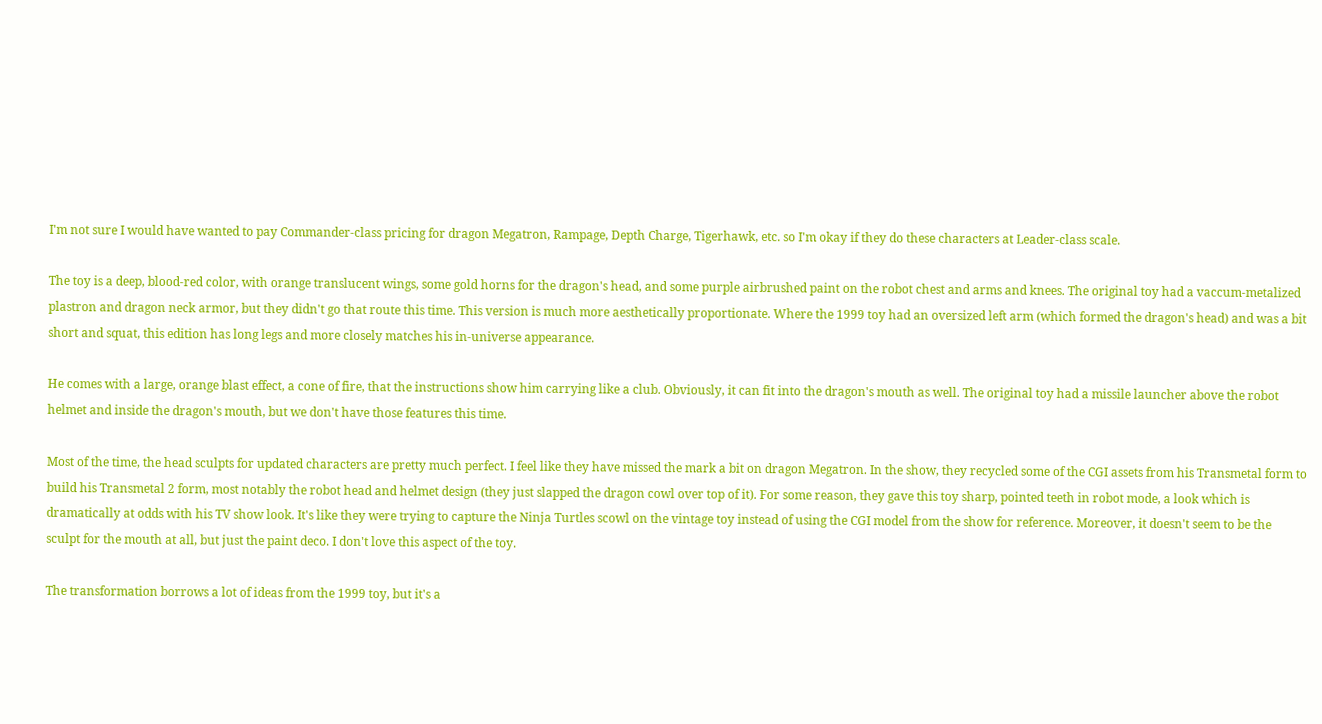I'm not sure I would have wanted to pay Commander-class pricing for dragon Megatron, Rampage, Depth Charge, Tigerhawk, etc. so I'm okay if they do these characters at Leader-class scale.

The toy is a deep, blood-red color, with orange translucent wings, some gold horns for the dragon's head, and some purple airbrushed paint on the robot chest and arms and knees. The original toy had a vaccum-metalized plastron and dragon neck armor, but they didn't go that route this time. This version is much more aesthetically proportionate. Where the 1999 toy had an oversized left arm (which formed the dragon's head) and was a bit short and squat, this edition has long legs and more closely matches his in-universe appearance.

He comes with a large, orange blast effect, a cone of fire, that the instructions show him carrying like a club. Obviously, it can fit into the dragon's mouth as well. The original toy had a missile launcher above the robot helmet and inside the dragon's mouth, but we don't have those features this time.

Most of the time, the head sculpts for updated characters are pretty much perfect. I feel like they have missed the mark a bit on dragon Megatron. In the show, they recycled some of the CGI assets from his Transmetal form to build his Transmetal 2 form, most notably the robot head and helmet design (they just slapped the dragon cowl over top of it). For some reason, they gave this toy sharp, pointed teeth in robot mode, a look which is dramatically at odds with his TV show look. It's like they were trying to capture the Ninja Turtles scowl on the vintage toy instead of using the CGI model from the show for reference. Moreover, it doesn't seem to be the sculpt for the mouth at all, but just the paint deco. I don't love this aspect of the toy.

The transformation borrows a lot of ideas from the 1999 toy, but it's a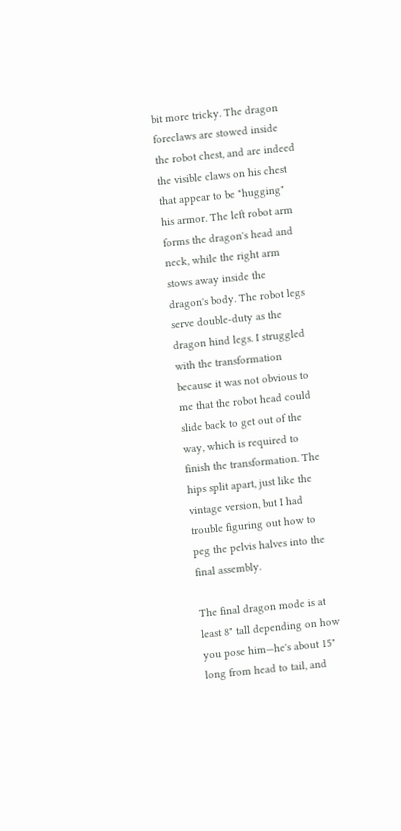bit more tricky. The dragon foreclaws are stowed inside the robot chest, and are indeed the visible claws on his chest that appear to be "hugging" his armor. The left robot arm forms the dragon's head and neck, while the right arm stows away inside the dragon's body. The robot legs serve double-duty as the dragon hind legs. I struggled with the transformation because it was not obvious to me that the robot head could slide back to get out of the way, which is required to finish the transformation. The hips split apart, just like the vintage version, but I had trouble figuring out how to peg the pelvis halves into the final assembly.

The final dragon mode is at least 8" tall depending on how you pose him—he's about 15" long from head to tail, and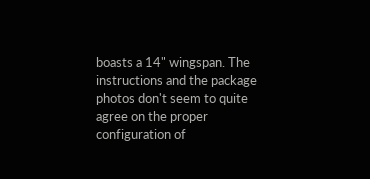boasts a 14" wingspan. The instructions and the package photos don't seem to quite agree on the proper configuration of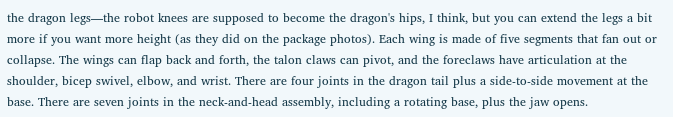the dragon legs—the robot knees are supposed to become the dragon's hips, I think, but you can extend the legs a bit more if you want more height (as they did on the package photos). Each wing is made of five segments that fan out or collapse. The wings can flap back and forth, the talon claws can pivot, and the foreclaws have articulation at the shoulder, bicep swivel, elbow, and wrist. There are four joints in the dragon tail plus a side-to-side movement at the base. There are seven joints in the neck-and-head assembly, including a rotating base, plus the jaw opens.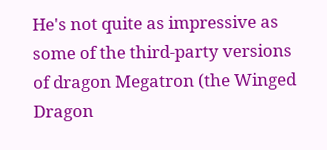He's not quite as impressive as some of the third-party versions of dragon Megatron (the Winged Dragon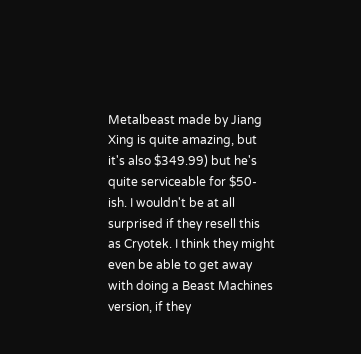Metalbeast made by Jiang Xing is quite amazing, but it's also $349.99) but he's quite serviceable for $50-ish. I wouldn't be at all surprised if they resell this as Cryotek. I think they might even be able to get away with doing a Beast Machines version, if they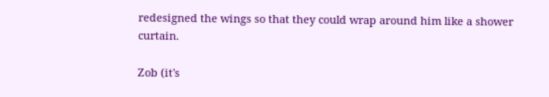redesigned the wings so that they could wrap around him like a shower curtain.

Zob (it's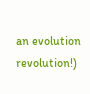an evolution revolution!)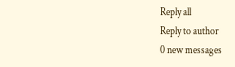Reply all
Reply to author
0 new messages